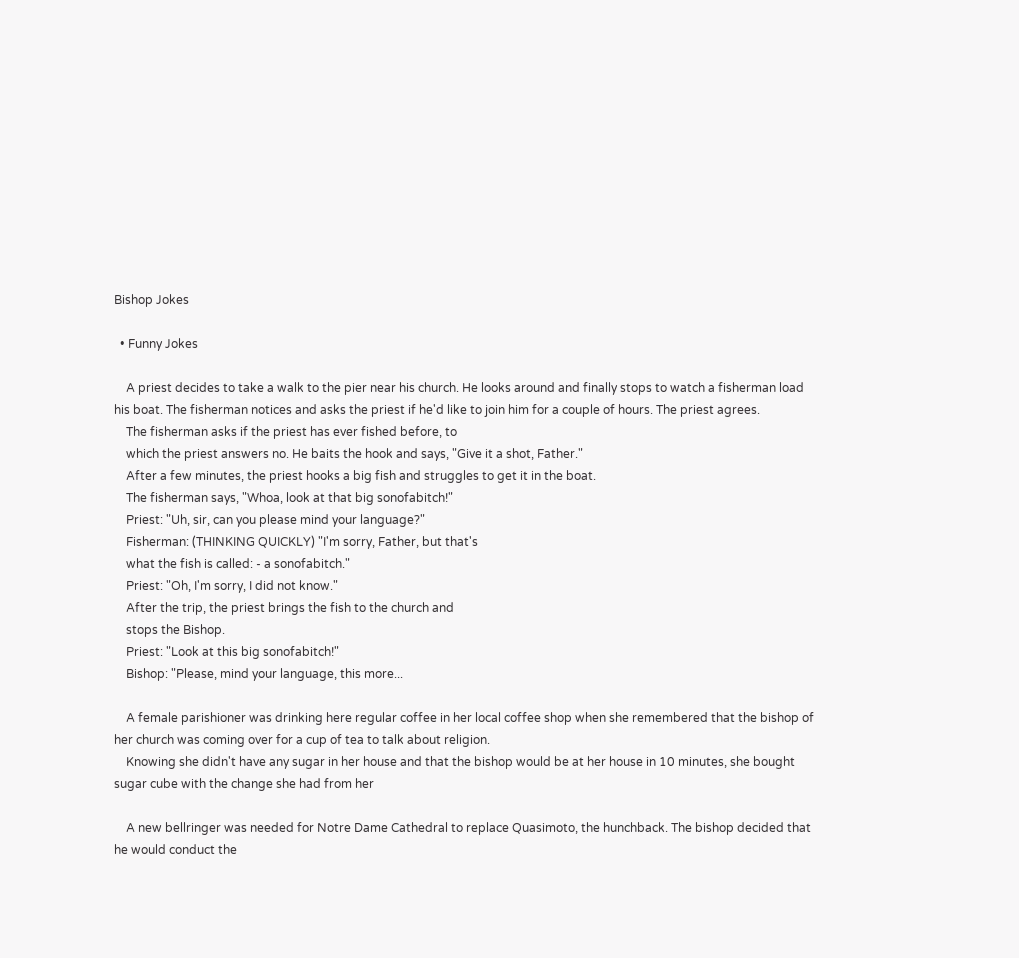Bishop Jokes

  • Funny Jokes

    A priest decides to take a walk to the pier near his church. He looks around and finally stops to watch a fisherman load his boat. The fisherman notices and asks the priest if he'd like to join him for a couple of hours. The priest agrees.
    The fisherman asks if the priest has ever fished before, to
    which the priest answers no. He baits the hook and says, "Give it a shot, Father."
    After a few minutes, the priest hooks a big fish and struggles to get it in the boat.
    The fisherman says, "Whoa, look at that big sonofabitch!"
    Priest: "Uh, sir, can you please mind your language?"
    Fisherman: (THINKING QUICKLY) "I'm sorry, Father, but that's
    what the fish is called: - a sonofabitch."
    Priest: "Oh, I'm sorry, I did not know."
    After the trip, the priest brings the fish to the church and
    stops the Bishop.
    Priest: "Look at this big sonofabitch!"
    Bishop: "Please, mind your language, this more...

    A female parishioner was drinking here regular coffee in her local coffee shop when she remembered that the bishop of her church was coming over for a cup of tea to talk about religion.
    Knowing she didn't have any sugar in her house and that the bishop would be at her house in 10 minutes, she bought sugar cube with the change she had from her

    A new bellringer was needed for Notre Dame Cathedral to replace Quasimoto, the hunchback. The bishop decided that he would conduct the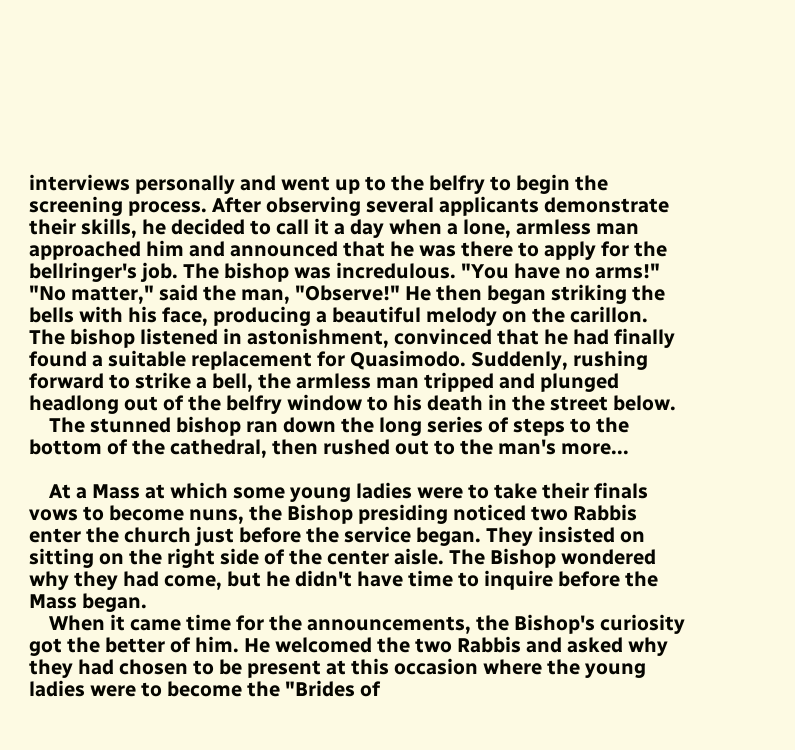interviews personally and went up to the belfry to begin the screening process. After observing several applicants demonstrate their skills, he decided to call it a day when a lone, armless man approached him and announced that he was there to apply for the bellringer's job. The bishop was incredulous. "You have no arms!" "No matter," said the man, "Observe!" He then began striking the bells with his face, producing a beautiful melody on the carillon. The bishop listened in astonishment, convinced that he had finally found a suitable replacement for Quasimodo. Suddenly, rushing forward to strike a bell, the armless man tripped and plunged headlong out of the belfry window to his death in the street below.
    The stunned bishop ran down the long series of steps to the bottom of the cathedral, then rushed out to the man's more...

    At a Mass at which some young ladies were to take their finals vows to become nuns, the Bishop presiding noticed two Rabbis enter the church just before the service began. They insisted on sitting on the right side of the center aisle. The Bishop wondered why they had come, but he didn't have time to inquire before the Mass began.
    When it came time for the announcements, the Bishop's curiosity got the better of him. He welcomed the two Rabbis and asked why they had chosen to be present at this occasion where the young ladies were to become the "Brides of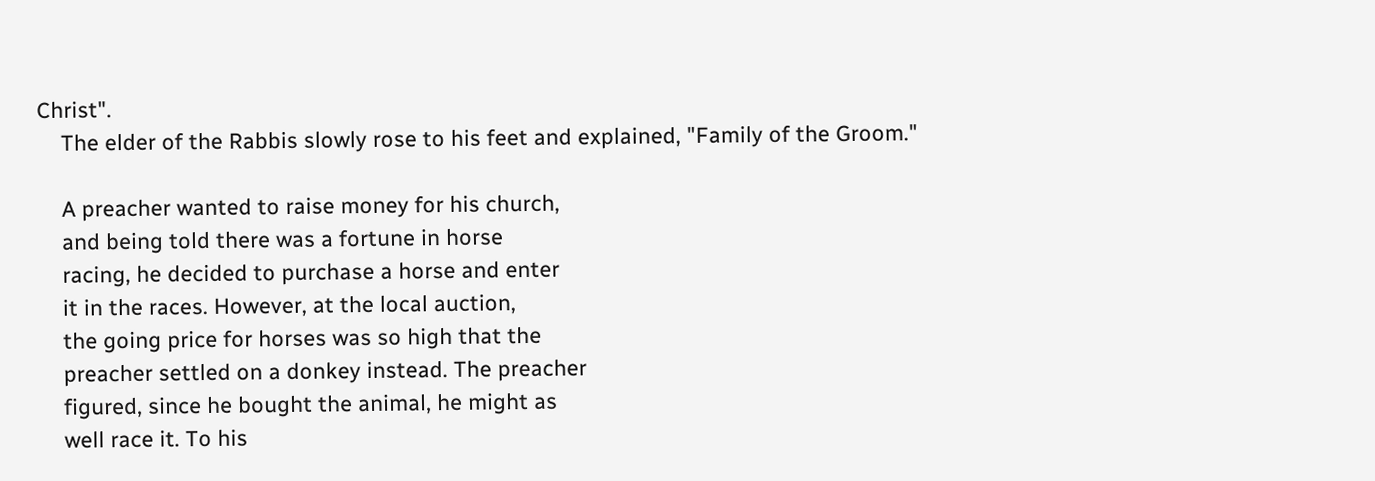Christ".
    The elder of the Rabbis slowly rose to his feet and explained, "Family of the Groom."

    A preacher wanted to raise money for his church,
    and being told there was a fortune in horse
    racing, he decided to purchase a horse and enter
    it in the races. However, at the local auction,
    the going price for horses was so high that the
    preacher settled on a donkey instead. The preacher
    figured, since he bought the animal, he might as
    well race it. To his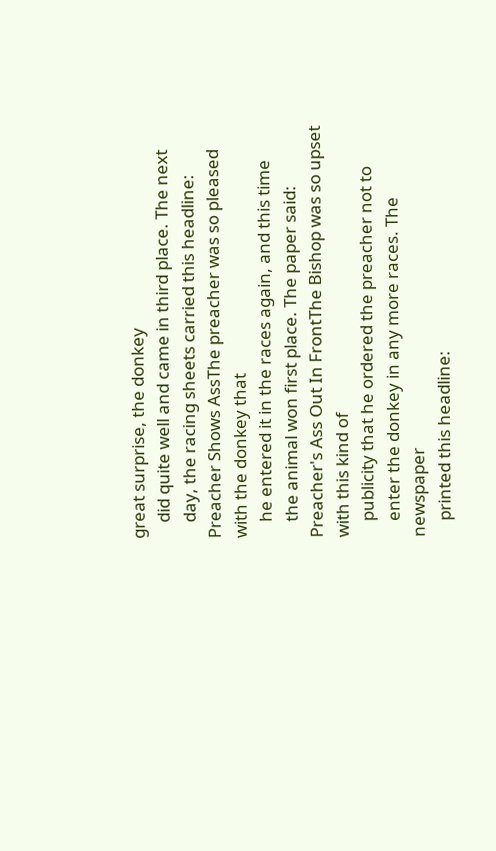great surprise, the donkey
    did quite well and came in third place. The next
    day, the racing sheets carried this headline: Preacher Shows AssThe preacher was so pleased with the donkey that
    he entered it in the races again, and this time
    the animal won first place. The paper said: Preacher's Ass Out In FrontThe Bishop was so upset with this kind of
    publicity that he ordered the preacher not to
    enter the donkey in any more races. The newspaper
    printed this headline: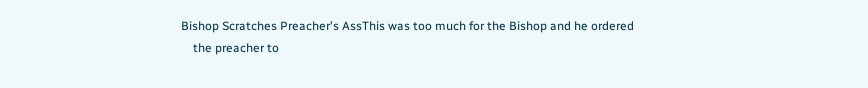Bishop Scratches Preacher's AssThis was too much for the Bishop and he ordered
    the preacher to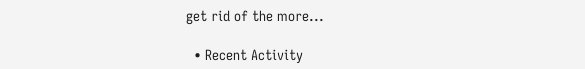get rid of the more...

  • Recent Activity